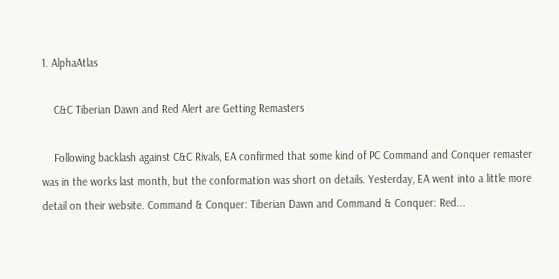1. AlphaAtlas

    C&C Tiberian Dawn and Red Alert are Getting Remasters

    Following backlash against C&C Rivals, EA confirmed that some kind of PC Command and Conquer remaster was in the works last month, but the conformation was short on details. Yesterday, EA went into a little more detail on their website. Command & Conquer: Tiberian Dawn and Command & Conquer: Red...